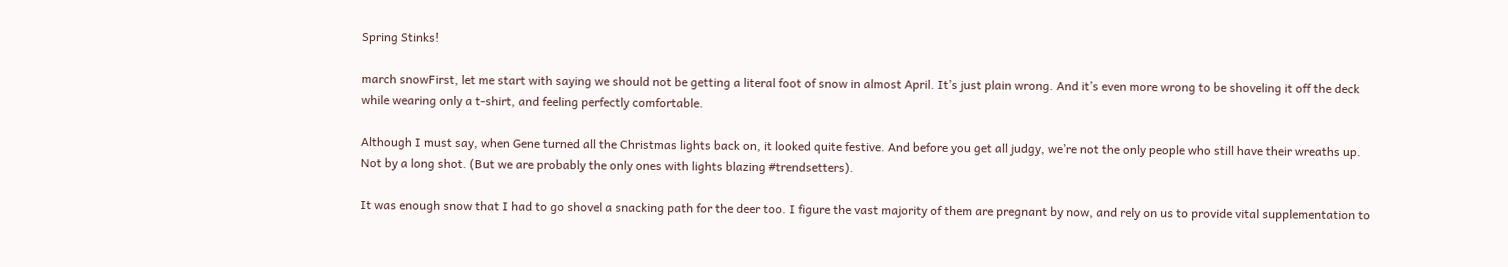Spring Stinks!

march snowFirst, let me start with saying we should not be getting a literal foot of snow in almost April. It’s just plain wrong. And it’s even more wrong to be shoveling it off the deck while wearing only a t-shirt, and feeling perfectly comfortable.

Although I must say, when Gene turned all the Christmas lights back on, it looked quite festive. And before you get all judgy, we’re not the only people who still have their wreaths up. Not by a long shot. (But we are probably the only ones with lights blazing #trendsetters).

It was enough snow that I had to go shovel a snacking path for the deer too. I figure the vast majority of them are pregnant by now, and rely on us to provide vital supplementation to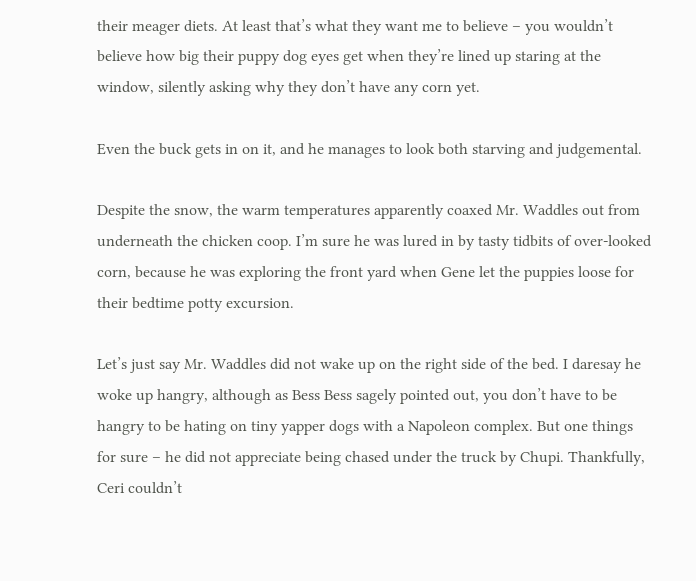their meager diets. At least that’s what they want me to believe – you wouldn’t believe how big their puppy dog eyes get when they’re lined up staring at the window, silently asking why they don’t have any corn yet.

Even the buck gets in on it, and he manages to look both starving and judgemental.

Despite the snow, the warm temperatures apparently coaxed Mr. Waddles out from underneath the chicken coop. I’m sure he was lured in by tasty tidbits of over-looked corn, because he was exploring the front yard when Gene let the puppies loose for their bedtime potty excursion.

Let’s just say Mr. Waddles did not wake up on the right side of the bed. I daresay he woke up hangry, although as Bess Bess sagely pointed out, you don’t have to be hangry to be hating on tiny yapper dogs with a Napoleon complex. But one things for sure – he did not appreciate being chased under the truck by Chupi. Thankfully, Ceri couldn’t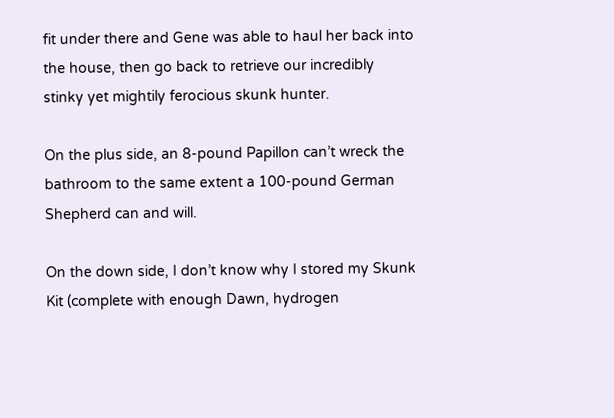fit under there and Gene was able to haul her back into the house, then go back to retrieve our incredibly stinky yet mightily ferocious skunk hunter.

On the plus side, an 8-pound Papillon can’t wreck the bathroom to the same extent a 100-pound German Shepherd can and will.

On the down side, I don’t know why I stored my Skunk Kit (complete with enough Dawn, hydrogen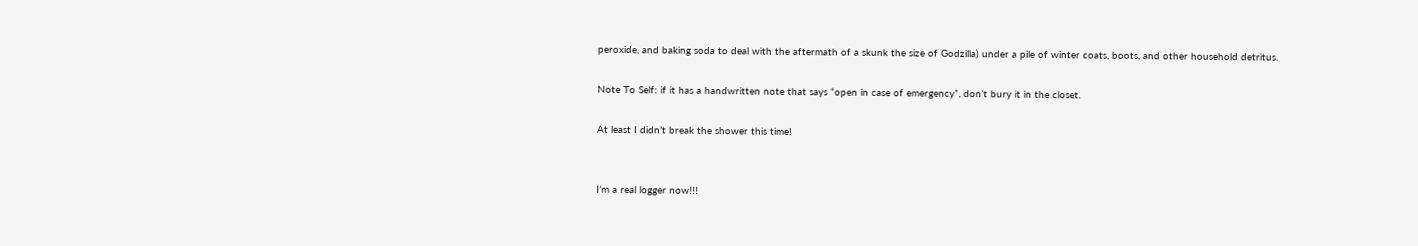peroxide, and baking soda to deal with the aftermath of a skunk the size of Godzilla) under a pile of winter coats, boots, and other household detritus.

Note To Self: if it has a handwritten note that says “open in case of emergency”, don’t bury it in the closet.

At least I didn’t break the shower this time!


I’m a real logger now!!!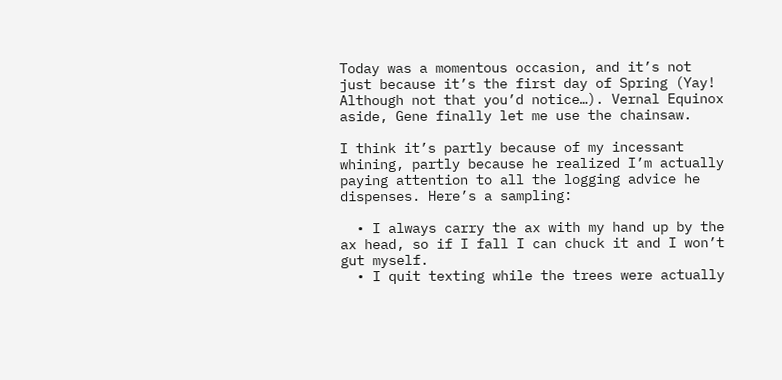Today was a momentous occasion, and it’s not just because it’s the first day of Spring (Yay! Although not that you’d notice…). Vernal Equinox aside, Gene finally let me use the chainsaw.

I think it’s partly because of my incessant whining, partly because he realized I’m actually paying attention to all the logging advice he dispenses. Here’s a sampling:

  • I always carry the ax with my hand up by the ax head, so if I fall I can chuck it and I won’t gut myself.
  • I quit texting while the trees were actually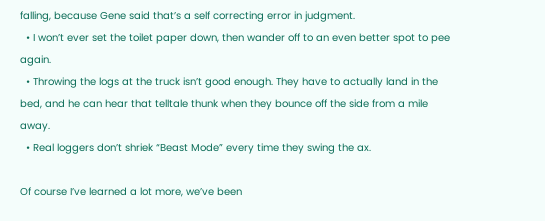falling, because Gene said that’s a self correcting error in judgment.
  • I won’t ever set the toilet paper down, then wander off to an even better spot to pee again.
  • Throwing the logs at the truck isn’t good enough. They have to actually land in the bed, and he can hear that telltale thunk when they bounce off the side from a mile away.
  • Real loggers don’t shriek “Beast Mode” every time they swing the ax.

Of course I’ve learned a lot more, we’ve been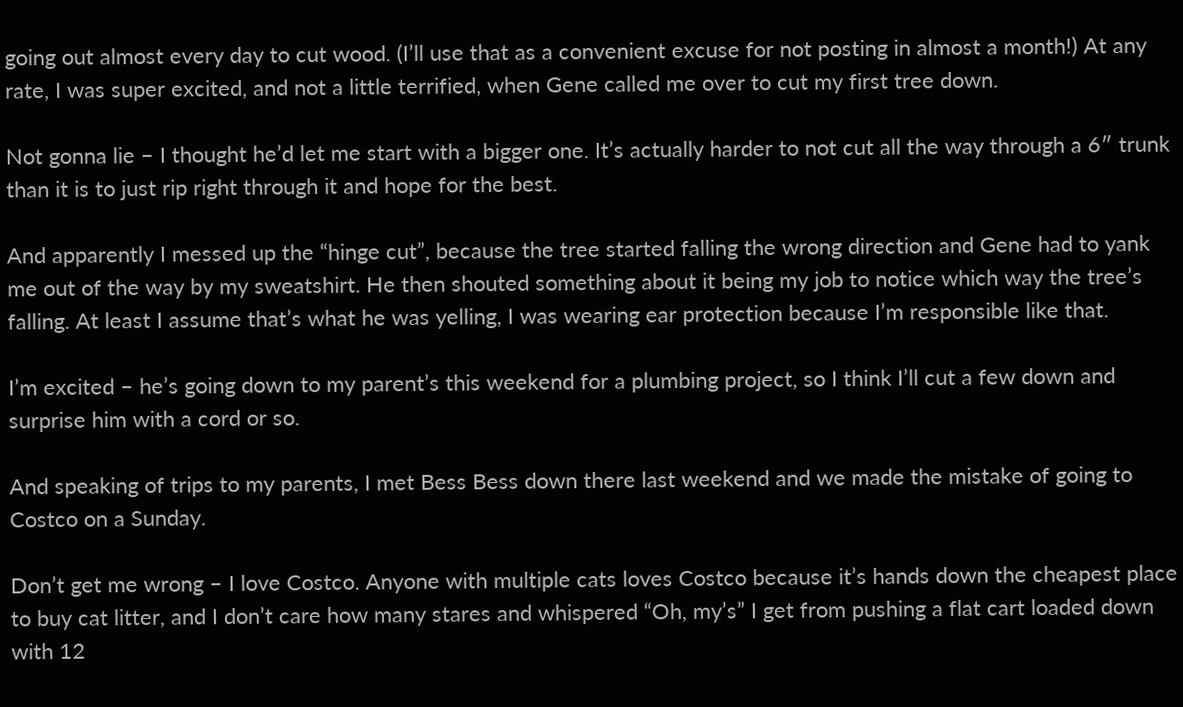going out almost every day to cut wood. (I’ll use that as a convenient excuse for not posting in almost a month!) At any rate, I was super excited, and not a little terrified, when Gene called me over to cut my first tree down.

Not gonna lie – I thought he’d let me start with a bigger one. It’s actually harder to not cut all the way through a 6″ trunk than it is to just rip right through it and hope for the best.

And apparently I messed up the “hinge cut”, because the tree started falling the wrong direction and Gene had to yank me out of the way by my sweatshirt. He then shouted something about it being my job to notice which way the tree’s falling. At least I assume that’s what he was yelling, I was wearing ear protection because I’m responsible like that.

I’m excited – he’s going down to my parent’s this weekend for a plumbing project, so I think I’ll cut a few down and surprise him with a cord or so.

And speaking of trips to my parents, I met Bess Bess down there last weekend and we made the mistake of going to Costco on a Sunday.

Don’t get me wrong – I love Costco. Anyone with multiple cats loves Costco because it’s hands down the cheapest place to buy cat litter, and I don’t care how many stares and whispered “Oh, my’s” I get from pushing a flat cart loaded down with 12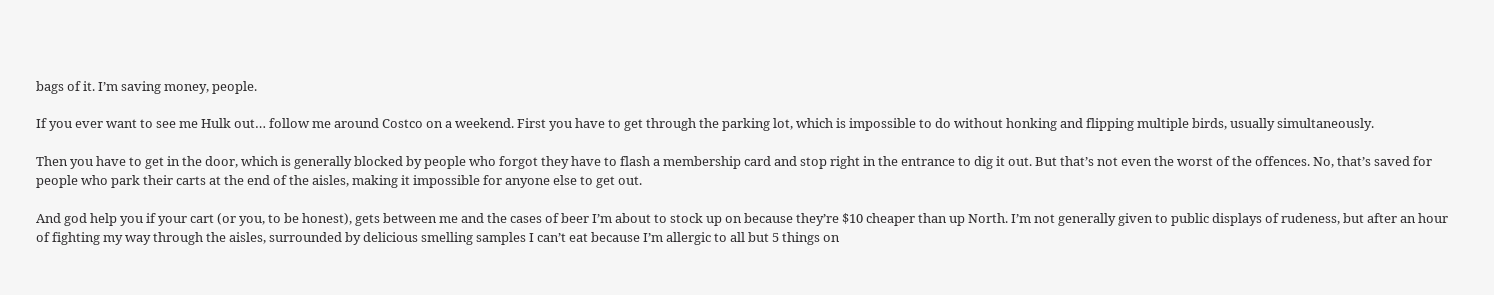bags of it. I’m saving money, people.

If you ever want to see me Hulk out… follow me around Costco on a weekend. First you have to get through the parking lot, which is impossible to do without honking and flipping multiple birds, usually simultaneously.

Then you have to get in the door, which is generally blocked by people who forgot they have to flash a membership card and stop right in the entrance to dig it out. But that’s not even the worst of the offences. No, that’s saved for people who park their carts at the end of the aisles, making it impossible for anyone else to get out.

And god help you if your cart (or you, to be honest), gets between me and the cases of beer I’m about to stock up on because they’re $10 cheaper than up North. I’m not generally given to public displays of rudeness, but after an hour of fighting my way through the aisles, surrounded by delicious smelling samples I can’t eat because I’m allergic to all but 5 things on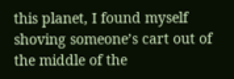this planet, I found myself shoving someone’s cart out of the middle of the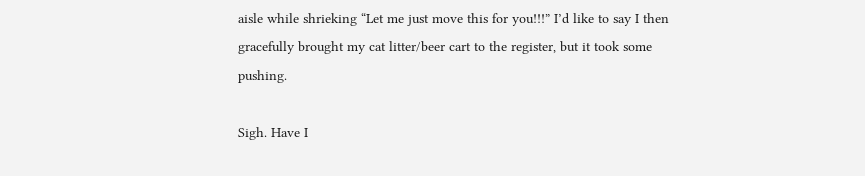aisle while shrieking “Let me just move this for you!!!” I’d like to say I then gracefully brought my cat litter/beer cart to the register, but it took some pushing.

Sigh. Have I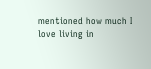mentioned how much I love living in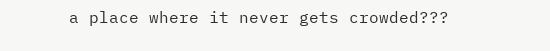a place where it never gets crowded???